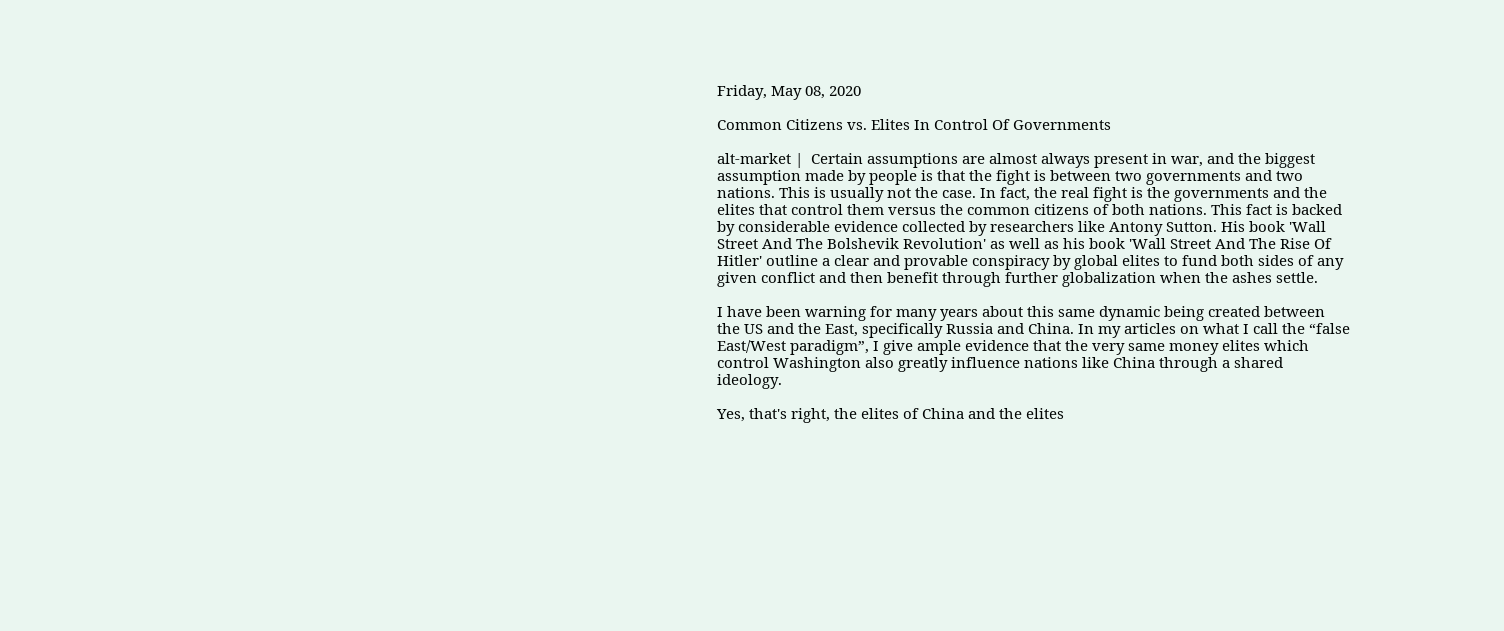Friday, May 08, 2020

Common Citizens vs. Elites In Control Of Governments

alt-market |  Certain assumptions are almost always present in war, and the biggest assumption made by people is that the fight is between two governments and two nations. This is usually not the case. In fact, the real fight is the governments and the elites that control them versus the common citizens of both nations. This fact is backed by considerable evidence collected by researchers like Antony Sutton. His book 'Wall Street And The Bolshevik Revolution' as well as his book 'Wall Street And The Rise Of Hitler' outline a clear and provable conspiracy by global elites to fund both sides of any given conflict and then benefit through further globalization when the ashes settle.

I have been warning for many years about this same dynamic being created between the US and the East, specifically Russia and China. In my articles on what I call the “false East/West paradigm”, I give ample evidence that the very same money elites which control Washington also greatly influence nations like China through a shared ideology.

Yes, that's right, the elites of China and the elites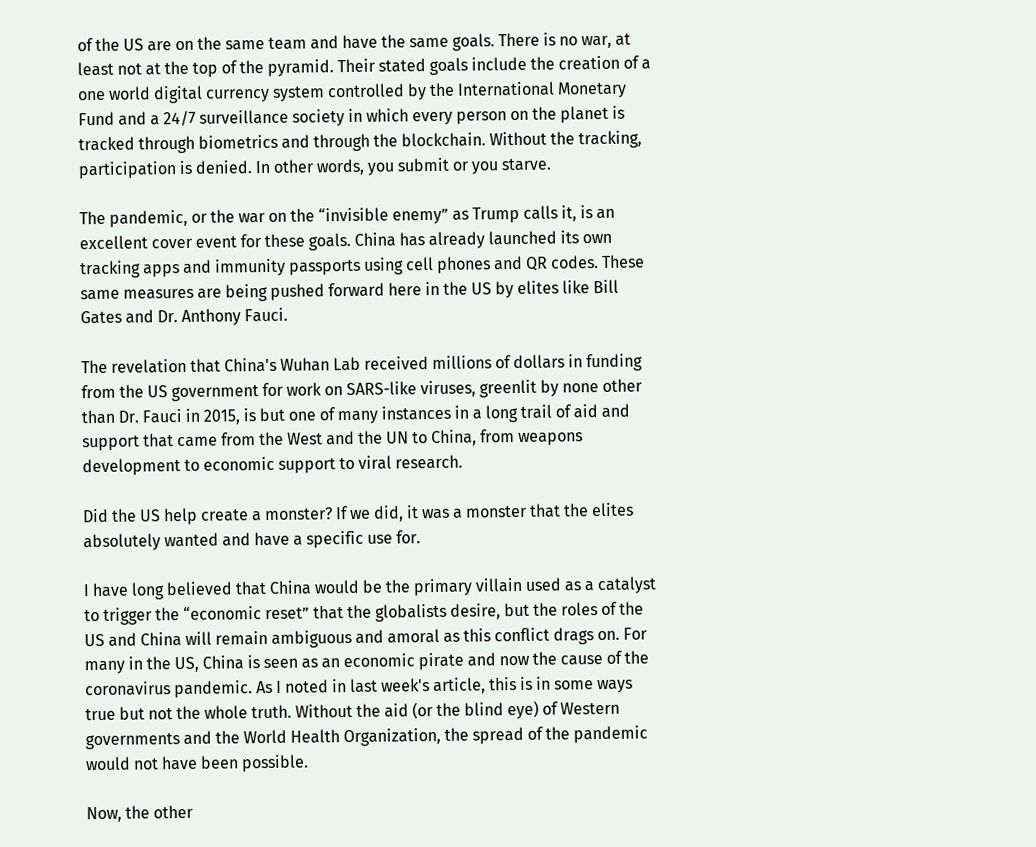of the US are on the same team and have the same goals. There is no war, at least not at the top of the pyramid. Their stated goals include the creation of a one world digital currency system controlled by the International Monetary Fund and a 24/7 surveillance society in which every person on the planet is tracked through biometrics and through the blockchain. Without the tracking, participation is denied. In other words, you submit or you starve.

The pandemic, or the war on the “invisible enemy” as Trump calls it, is an excellent cover event for these goals. China has already launched its own tracking apps and immunity passports using cell phones and QR codes. These same measures are being pushed forward here in the US by elites like Bill Gates and Dr. Anthony Fauci.

The revelation that China's Wuhan Lab received millions of dollars in funding from the US government for work on SARS-like viruses, greenlit by none other than Dr. Fauci in 2015, is but one of many instances in a long trail of aid and support that came from the West and the UN to China, from weapons development to economic support to viral research.

Did the US help create a monster? If we did, it was a monster that the elites absolutely wanted and have a specific use for.

I have long believed that China would be the primary villain used as a catalyst to trigger the “economic reset” that the globalists desire, but the roles of the US and China will remain ambiguous and amoral as this conflict drags on. For many in the US, China is seen as an economic pirate and now the cause of the coronavirus pandemic. As I noted in last week's article, this is in some ways true but not the whole truth. Without the aid (or the blind eye) of Western governments and the World Health Organization, the spread of the pandemic would not have been possible.

Now, the other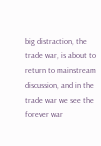big distraction, the trade war, is about to return to mainstream discussion, and in the trade war we see the forever war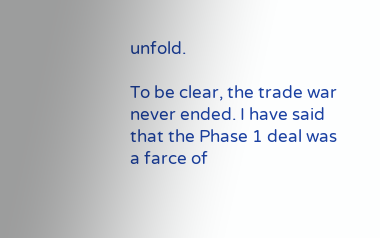unfold.

To be clear, the trade war never ended. I have said that the Phase 1 deal was a farce of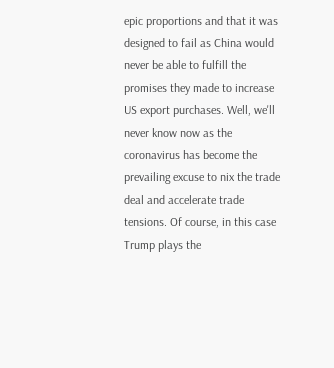epic proportions and that it was designed to fail as China would never be able to fulfill the promises they made to increase US export purchases. Well, we'll never know now as the coronavirus has become the prevailing excuse to nix the trade deal and accelerate trade tensions. Of course, in this case Trump plays the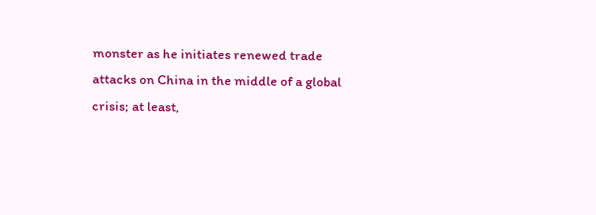monster as he initiates renewed trade attacks on China in the middle of a global crisis; at least,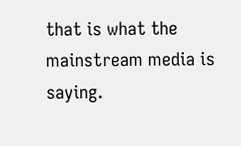that is what the mainstream media is saying.